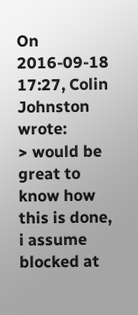On 2016-09-18 17:27, Colin Johnston wrote:
> would be great to know how this is done, i assume blocked at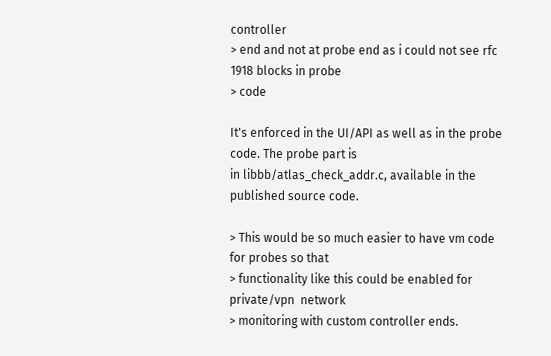controller
> end and not at probe end as i could not see rfc 1918 blocks in probe
> code

It's enforced in the UI/API as well as in the probe code. The probe part is
in libbb/atlas_check_addr.c, available in the published source code.

> This would be so much easier to have vm code for probes so that
> functionality like this could be enabled for private/vpn  network
> monitoring with custom controller ends.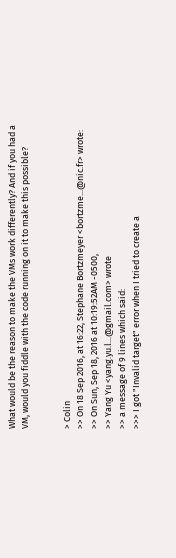What would be the reason to make the VMs work differently? And if you had a
VM, would you fiddle with the code running on it to make this possible?


> Colin
>> On 18 Sep 2016, at 16:22, Stephane Bortzmeyer <bortzme...@nic.fr> wrote:
>> On Sun, Sep 18, 2016 at 10:19:52AM -0500,
>> Yang Yu <yang.yu.l...@gmail.com> wrote
>> a message of 9 lines which said:
>>> I got "Invalid target" error when I tried to create a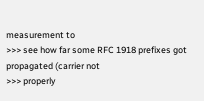measurement to
>>> see how far some RFC 1918 prefixes got propagated (carrier not
>>> properly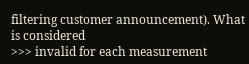filtering customer announcement). What is considered
>>> invalid for each measurement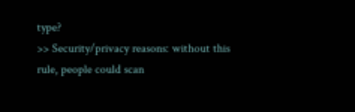type?
>> Security/privacy reasons: without this rule, people could scan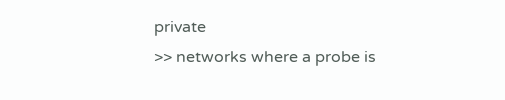private
>> networks where a probe is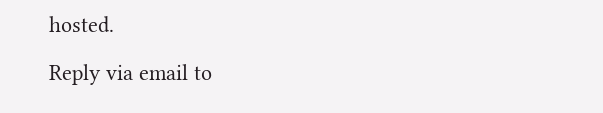hosted.

Reply via email to